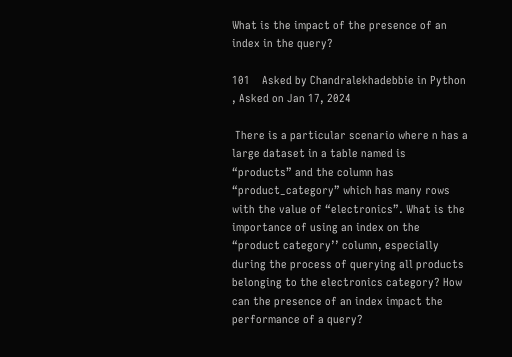What is the impact of the presence of an index in the query?

101    Asked by Chandralekhadebbie in Python , Asked on Jan 17, 2024

 There is a particular scenario where n has a large dataset in a table named is “products” and the column has “product_category” which has many rows with the value of “electronics”. What is the importance of using an index on the “product category’’ column, especially during the process of querying all products belonging to the electronics category? How can the presence of an index impact the performance of a query?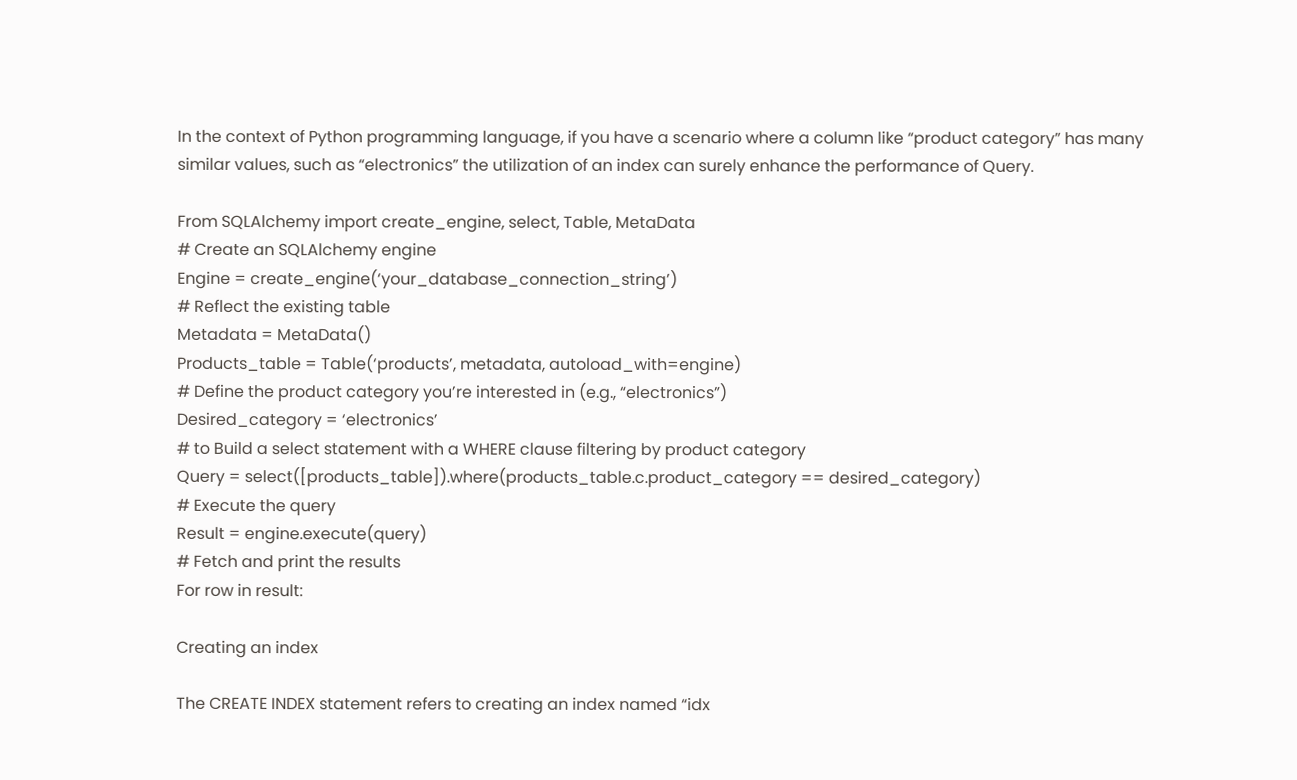In the context of Python programming language, if you have a scenario where a column like “product category” has many similar values, such as “electronics” the utilization of an index can surely enhance the performance of Query.

From SQLAlchemy import create_engine, select, Table, MetaData
# Create an SQLAlchemy engine
Engine = create_engine(‘your_database_connection_string’)
# Reflect the existing table
Metadata = MetaData()
Products_table = Table(‘products’, metadata, autoload_with=engine)
# Define the product category you’re interested in (e.g., “electronics”)
Desired_category = ‘electronics’
# to Build a select statement with a WHERE clause filtering by product category
Query = select([products_table]).where(products_table.c.product_category == desired_category)
# Execute the query
Result = engine.execute(query)
# Fetch and print the results
For row in result:

Creating an index

The CREATE INDEX statement refers to creating an index named “idx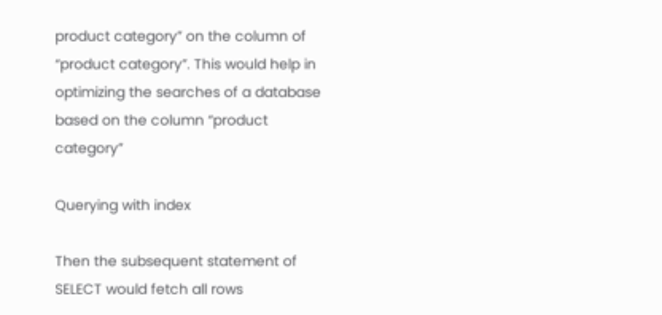product category” on the column of “product category”. This would help in optimizing the searches of a database based on the column “product category”

Querying with index

Then the subsequent statement of SELECT would fetch all rows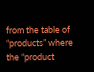from the table of “products” where the “product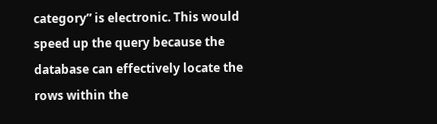category” is electronic. This would speed up the query because the database can effectively locate the rows within the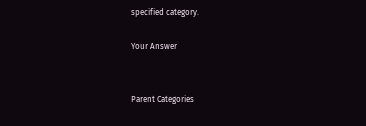specified category.

Your Answer


Parent Categories